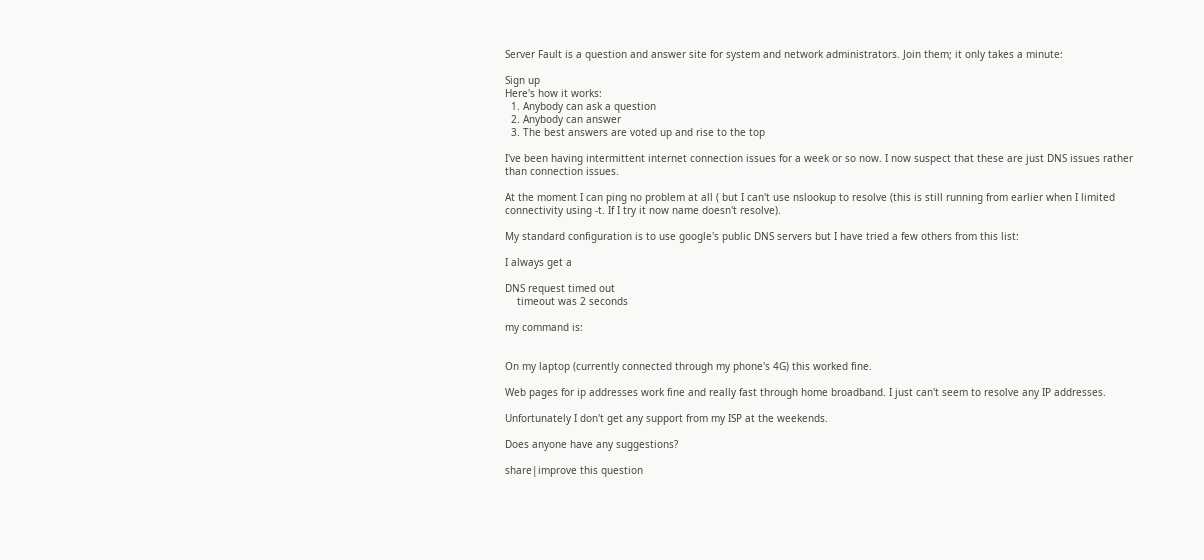Server Fault is a question and answer site for system and network administrators. Join them; it only takes a minute:

Sign up
Here's how it works:
  1. Anybody can ask a question
  2. Anybody can answer
  3. The best answers are voted up and rise to the top

I've been having intermittent internet connection issues for a week or so now. I now suspect that these are just DNS issues rather than connection issues.

At the moment I can ping no problem at all ( but I can't use nslookup to resolve (this is still running from earlier when I limited connectivity using -t. If I try it now name doesn't resolve).

My standard configuration is to use google's public DNS servers but I have tried a few others from this list:

I always get a

DNS request timed out
    timeout was 2 seconds

my command is:


On my laptop (currently connected through my phone's 4G) this worked fine.

Web pages for ip addresses work fine and really fast through home broadband. I just can't seem to resolve any IP addresses.

Unfortunately I don't get any support from my ISP at the weekends.

Does anyone have any suggestions?

share|improve this question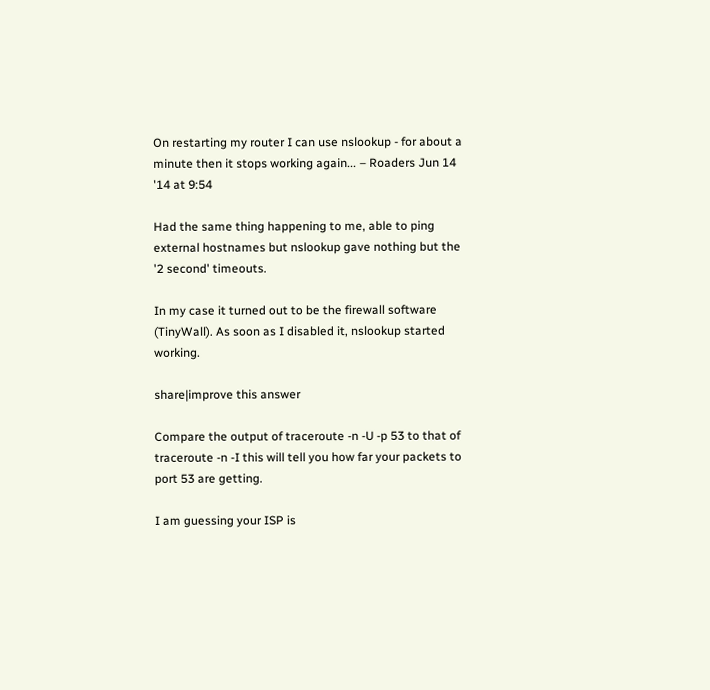On restarting my router I can use nslookup - for about a minute then it stops working again... – Roaders Jun 14 '14 at 9:54

Had the same thing happening to me, able to ping external hostnames but nslookup gave nothing but the '2 second' timeouts.

In my case it turned out to be the firewall software (TinyWall). As soon as I disabled it, nslookup started working.

share|improve this answer

Compare the output of traceroute -n -U -p 53 to that of traceroute -n -I this will tell you how far your packets to port 53 are getting.

I am guessing your ISP is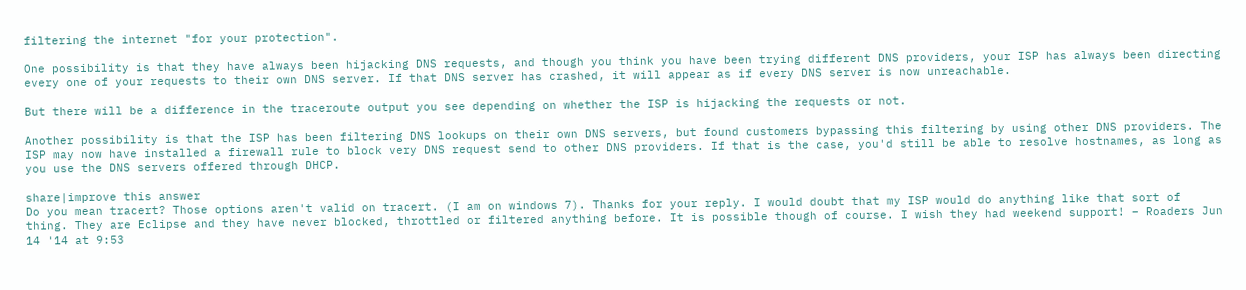filtering the internet "for your protection".

One possibility is that they have always been hijacking DNS requests, and though you think you have been trying different DNS providers, your ISP has always been directing every one of your requests to their own DNS server. If that DNS server has crashed, it will appear as if every DNS server is now unreachable.

But there will be a difference in the traceroute output you see depending on whether the ISP is hijacking the requests or not.

Another possibility is that the ISP has been filtering DNS lookups on their own DNS servers, but found customers bypassing this filtering by using other DNS providers. The ISP may now have installed a firewall rule to block very DNS request send to other DNS providers. If that is the case, you'd still be able to resolve hostnames, as long as you use the DNS servers offered through DHCP.

share|improve this answer
Do you mean tracert? Those options aren't valid on tracert. (I am on windows 7). Thanks for your reply. I would doubt that my ISP would do anything like that sort of thing. They are Eclipse and they have never blocked, throttled or filtered anything before. It is possible though of course. I wish they had weekend support! – Roaders Jun 14 '14 at 9:53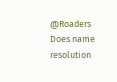@Roaders Does name resolution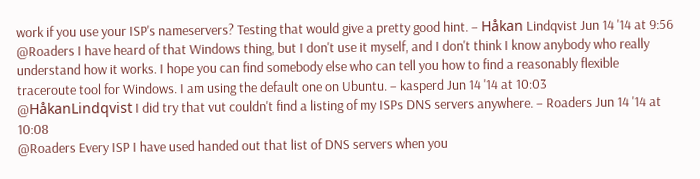work if you use your ISP's nameservers? Testing that would give a pretty good hint. – Håkan Lindqvist Jun 14 '14 at 9:56
@Roaders I have heard of that Windows thing, but I don't use it myself, and I don't think I know anybody who really understand how it works. I hope you can find somebody else who can tell you how to find a reasonably flexible traceroute tool for Windows. I am using the default one on Ubuntu. – kasperd Jun 14 '14 at 10:03
@HåkanLindqvist I did try that vut couldn't find a listing of my ISPs DNS servers anywhere. – Roaders Jun 14 '14 at 10:08
@Roaders Every ISP I have used handed out that list of DNS servers when you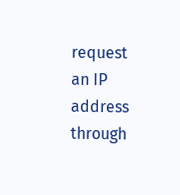request an IP address through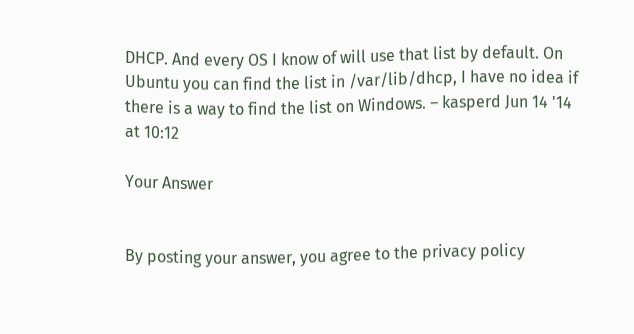DHCP. And every OS I know of will use that list by default. On Ubuntu you can find the list in /var/lib/dhcp, I have no idea if there is a way to find the list on Windows. – kasperd Jun 14 '14 at 10:12

Your Answer


By posting your answer, you agree to the privacy policy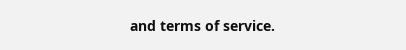and terms of service.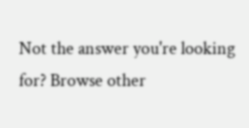Not the answer you're looking for? Browse other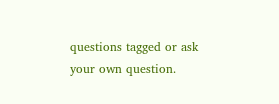questions tagged or ask your own question.